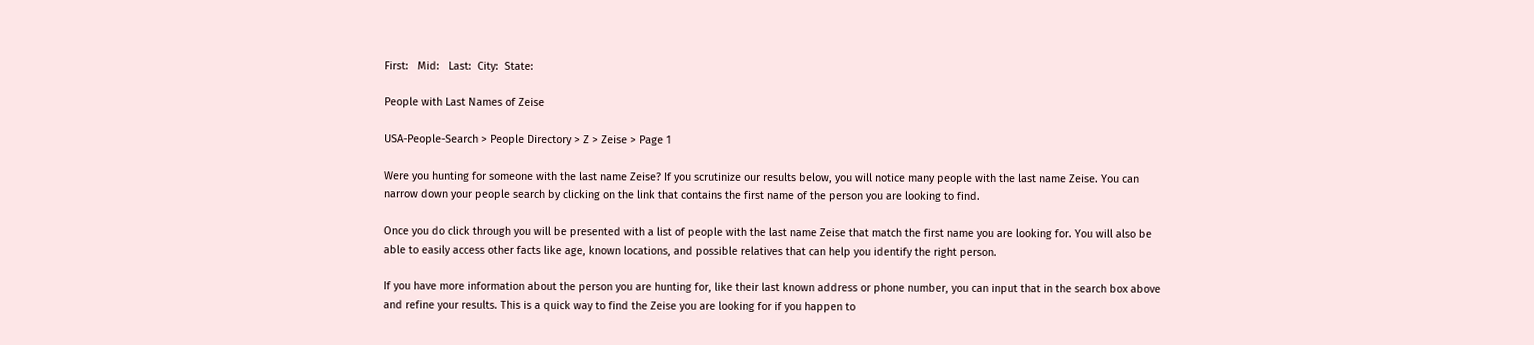First:   Mid:   Last:  City:  State:

People with Last Names of Zeise

USA-People-Search > People Directory > Z > Zeise > Page 1

Were you hunting for someone with the last name Zeise? If you scrutinize our results below, you will notice many people with the last name Zeise. You can narrow down your people search by clicking on the link that contains the first name of the person you are looking to find.

Once you do click through you will be presented with a list of people with the last name Zeise that match the first name you are looking for. You will also be able to easily access other facts like age, known locations, and possible relatives that can help you identify the right person.

If you have more information about the person you are hunting for, like their last known address or phone number, you can input that in the search box above and refine your results. This is a quick way to find the Zeise you are looking for if you happen to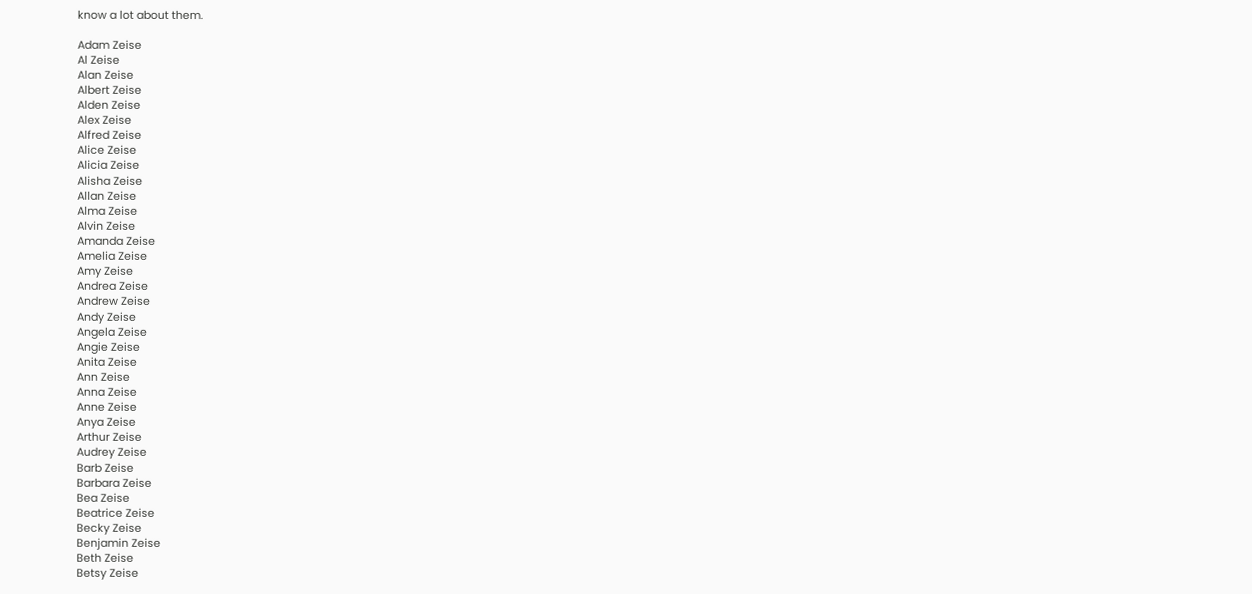know a lot about them.

Adam Zeise
Al Zeise
Alan Zeise
Albert Zeise
Alden Zeise
Alex Zeise
Alfred Zeise
Alice Zeise
Alicia Zeise
Alisha Zeise
Allan Zeise
Alma Zeise
Alvin Zeise
Amanda Zeise
Amelia Zeise
Amy Zeise
Andrea Zeise
Andrew Zeise
Andy Zeise
Angela Zeise
Angie Zeise
Anita Zeise
Ann Zeise
Anna Zeise
Anne Zeise
Anya Zeise
Arthur Zeise
Audrey Zeise
Barb Zeise
Barbara Zeise
Bea Zeise
Beatrice Zeise
Becky Zeise
Benjamin Zeise
Beth Zeise
Betsy Zeise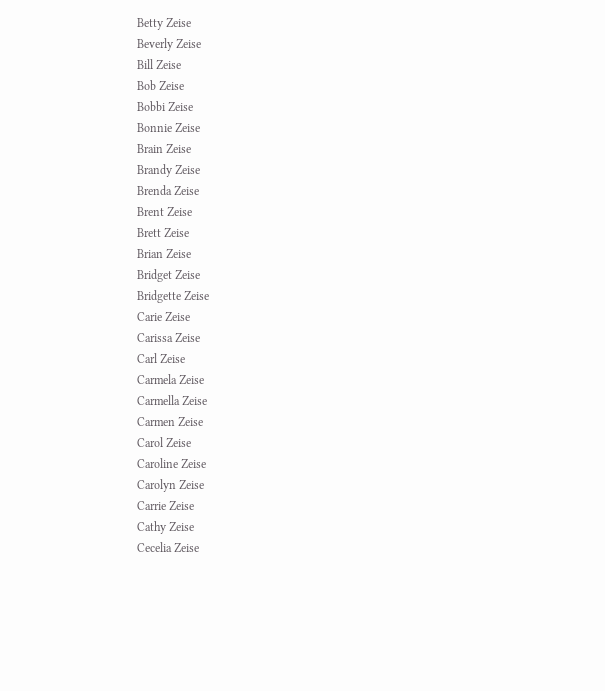Betty Zeise
Beverly Zeise
Bill Zeise
Bob Zeise
Bobbi Zeise
Bonnie Zeise
Brain Zeise
Brandy Zeise
Brenda Zeise
Brent Zeise
Brett Zeise
Brian Zeise
Bridget Zeise
Bridgette Zeise
Carie Zeise
Carissa Zeise
Carl Zeise
Carmela Zeise
Carmella Zeise
Carmen Zeise
Carol Zeise
Caroline Zeise
Carolyn Zeise
Carrie Zeise
Cathy Zeise
Cecelia Zeise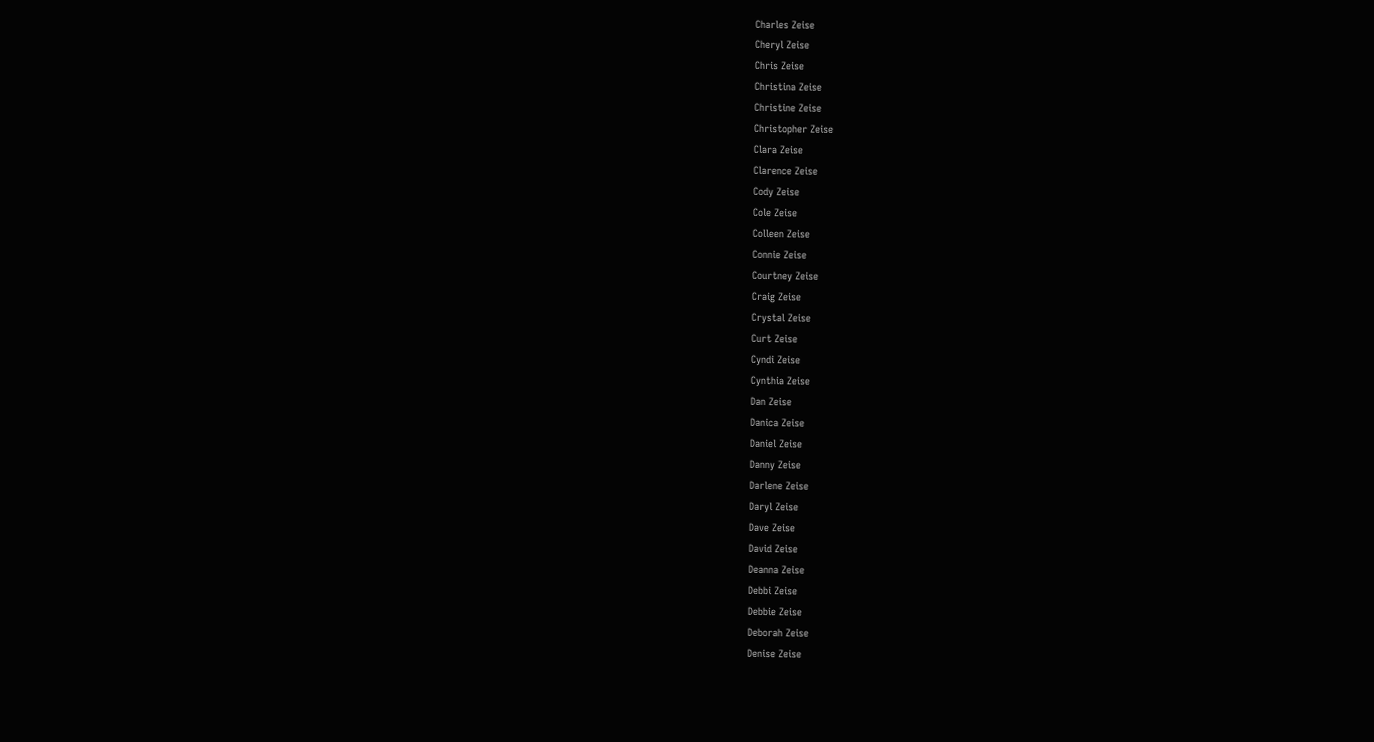Charles Zeise
Cheryl Zeise
Chris Zeise
Christina Zeise
Christine Zeise
Christopher Zeise
Clara Zeise
Clarence Zeise
Cody Zeise
Cole Zeise
Colleen Zeise
Connie Zeise
Courtney Zeise
Craig Zeise
Crystal Zeise
Curt Zeise
Cyndi Zeise
Cynthia Zeise
Dan Zeise
Danica Zeise
Daniel Zeise
Danny Zeise
Darlene Zeise
Daryl Zeise
Dave Zeise
David Zeise
Deanna Zeise
Debbi Zeise
Debbie Zeise
Deborah Zeise
Denise Zeise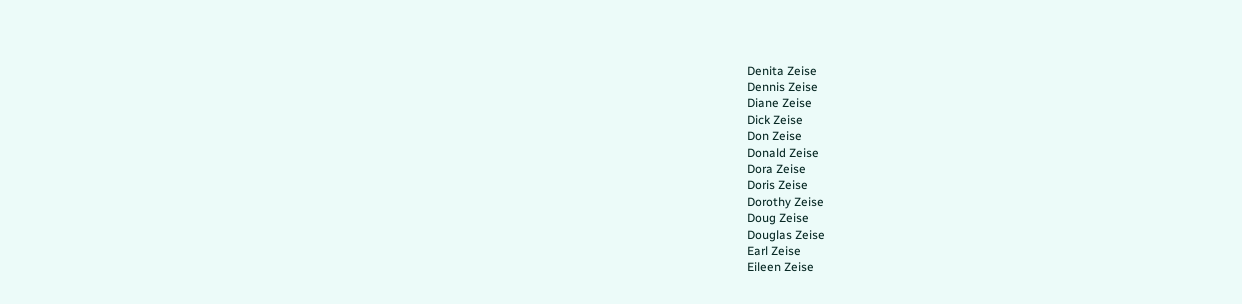Denita Zeise
Dennis Zeise
Diane Zeise
Dick Zeise
Don Zeise
Donald Zeise
Dora Zeise
Doris Zeise
Dorothy Zeise
Doug Zeise
Douglas Zeise
Earl Zeise
Eileen Zeise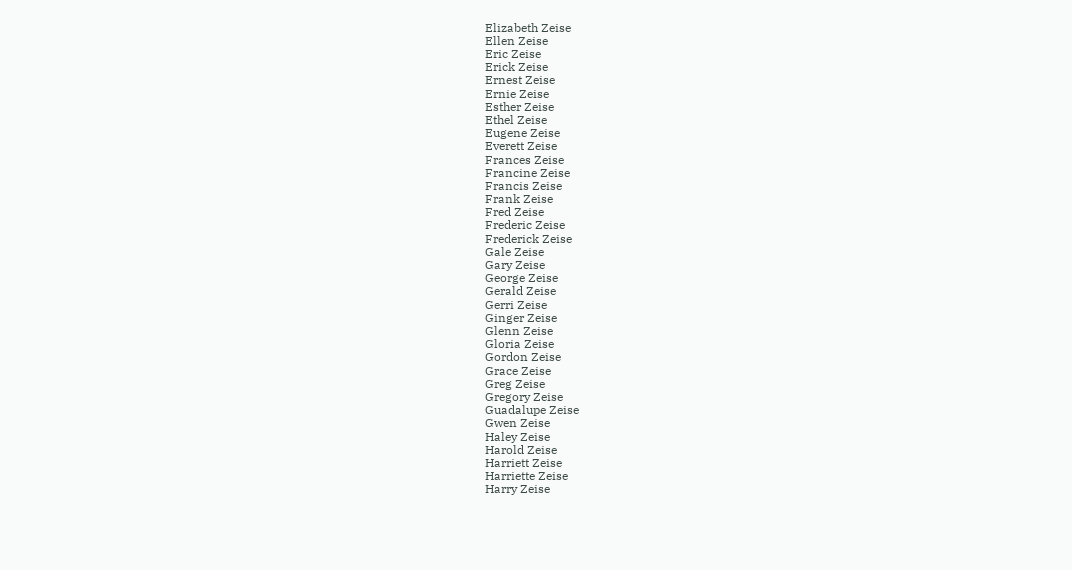Elizabeth Zeise
Ellen Zeise
Eric Zeise
Erick Zeise
Ernest Zeise
Ernie Zeise
Esther Zeise
Ethel Zeise
Eugene Zeise
Everett Zeise
Frances Zeise
Francine Zeise
Francis Zeise
Frank Zeise
Fred Zeise
Frederic Zeise
Frederick Zeise
Gale Zeise
Gary Zeise
George Zeise
Gerald Zeise
Gerri Zeise
Ginger Zeise
Glenn Zeise
Gloria Zeise
Gordon Zeise
Grace Zeise
Greg Zeise
Gregory Zeise
Guadalupe Zeise
Gwen Zeise
Haley Zeise
Harold Zeise
Harriett Zeise
Harriette Zeise
Harry Zeise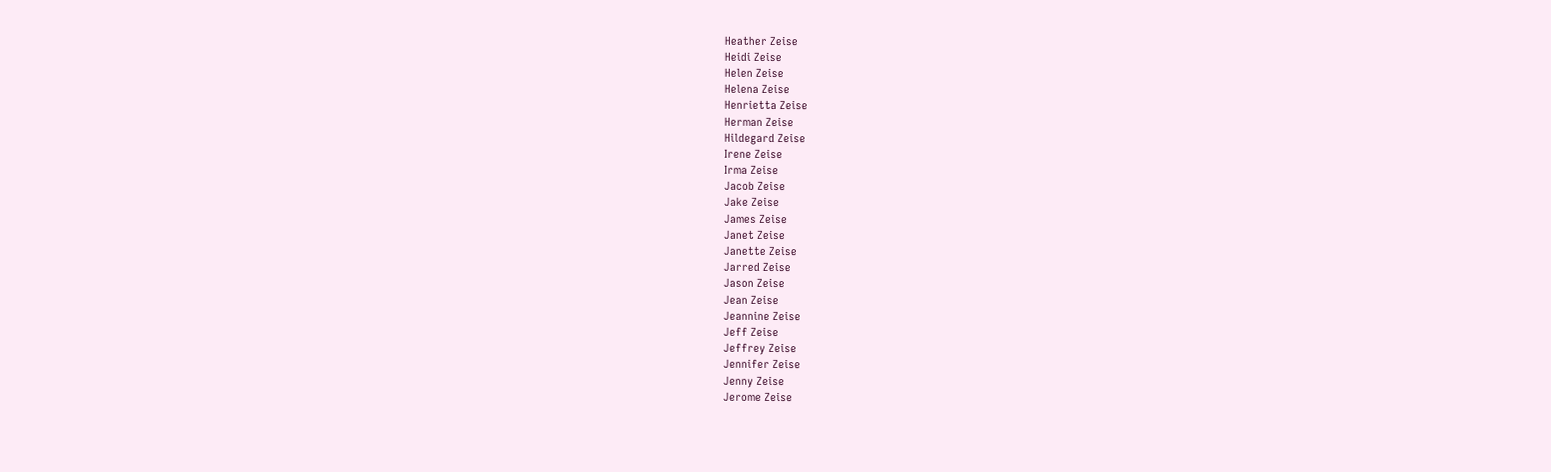Heather Zeise
Heidi Zeise
Helen Zeise
Helena Zeise
Henrietta Zeise
Herman Zeise
Hildegard Zeise
Irene Zeise
Irma Zeise
Jacob Zeise
Jake Zeise
James Zeise
Janet Zeise
Janette Zeise
Jarred Zeise
Jason Zeise
Jean Zeise
Jeannine Zeise
Jeff Zeise
Jeffrey Zeise
Jennifer Zeise
Jenny Zeise
Jerome Zeise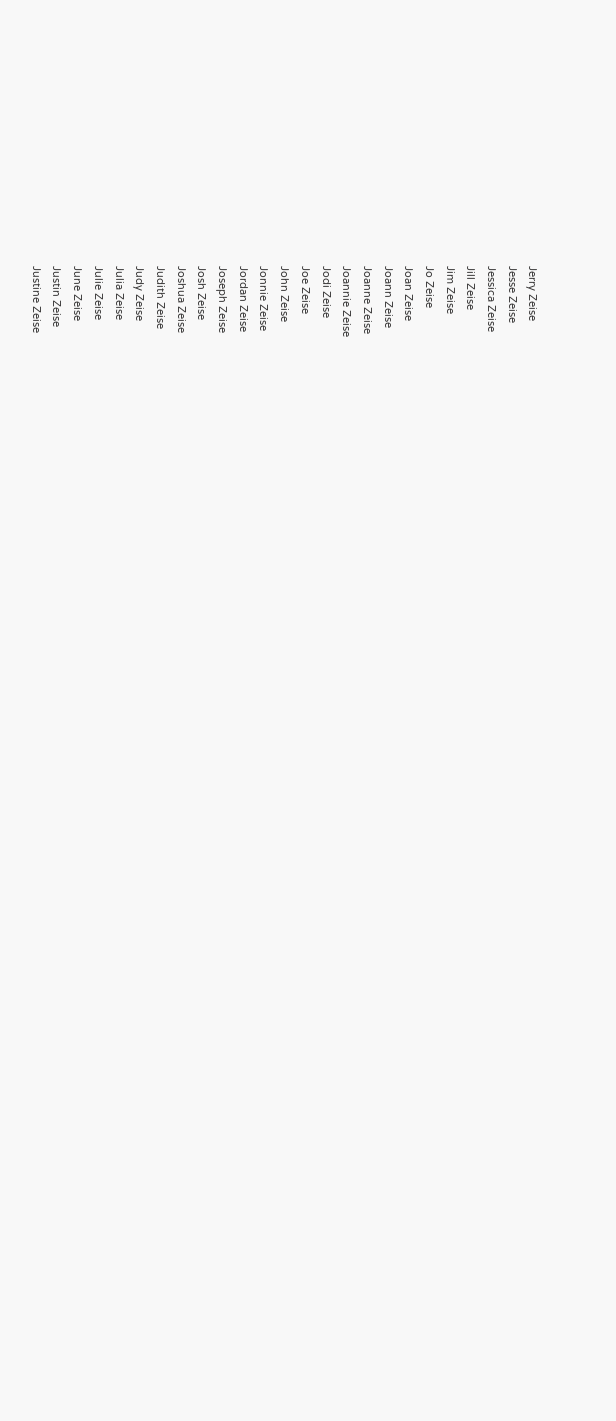Jerry Zeise
Jesse Zeise
Jessica Zeise
Jill Zeise
Jim Zeise
Jo Zeise
Joan Zeise
Joann Zeise
Joanne Zeise
Joannie Zeise
Jodi Zeise
Joe Zeise
John Zeise
Jonnie Zeise
Jordan Zeise
Joseph Zeise
Josh Zeise
Joshua Zeise
Judith Zeise
Judy Zeise
Julia Zeise
Julie Zeise
June Zeise
Justin Zeise
Justine Zeise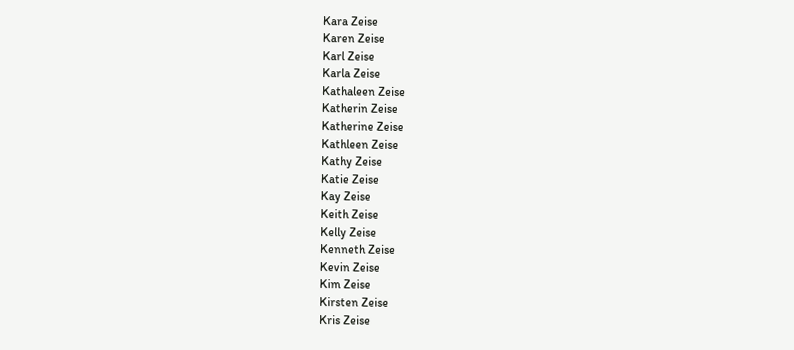Kara Zeise
Karen Zeise
Karl Zeise
Karla Zeise
Kathaleen Zeise
Katherin Zeise
Katherine Zeise
Kathleen Zeise
Kathy Zeise
Katie Zeise
Kay Zeise
Keith Zeise
Kelly Zeise
Kenneth Zeise
Kevin Zeise
Kim Zeise
Kirsten Zeise
Kris Zeise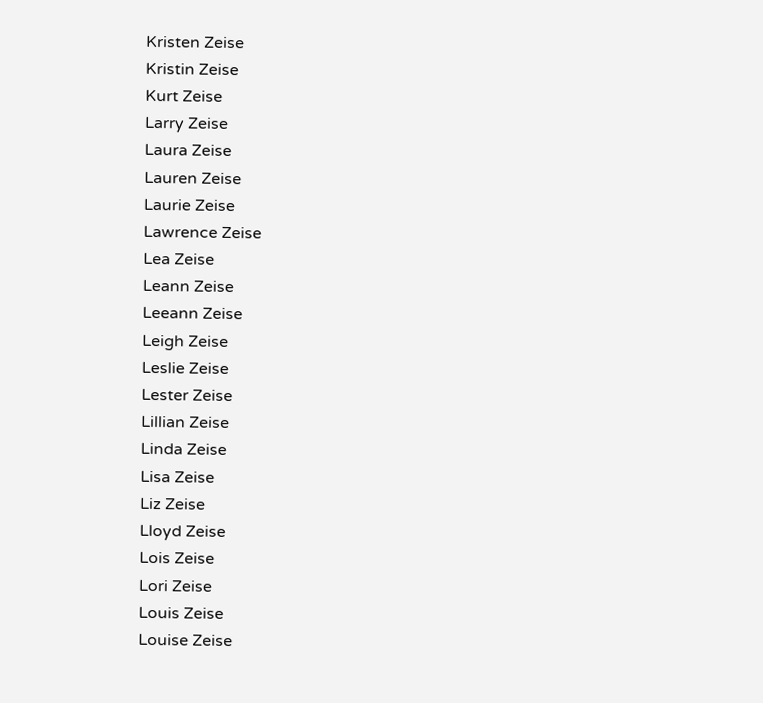Kristen Zeise
Kristin Zeise
Kurt Zeise
Larry Zeise
Laura Zeise
Lauren Zeise
Laurie Zeise
Lawrence Zeise
Lea Zeise
Leann Zeise
Leeann Zeise
Leigh Zeise
Leslie Zeise
Lester Zeise
Lillian Zeise
Linda Zeise
Lisa Zeise
Liz Zeise
Lloyd Zeise
Lois Zeise
Lori Zeise
Louis Zeise
Louise Zeise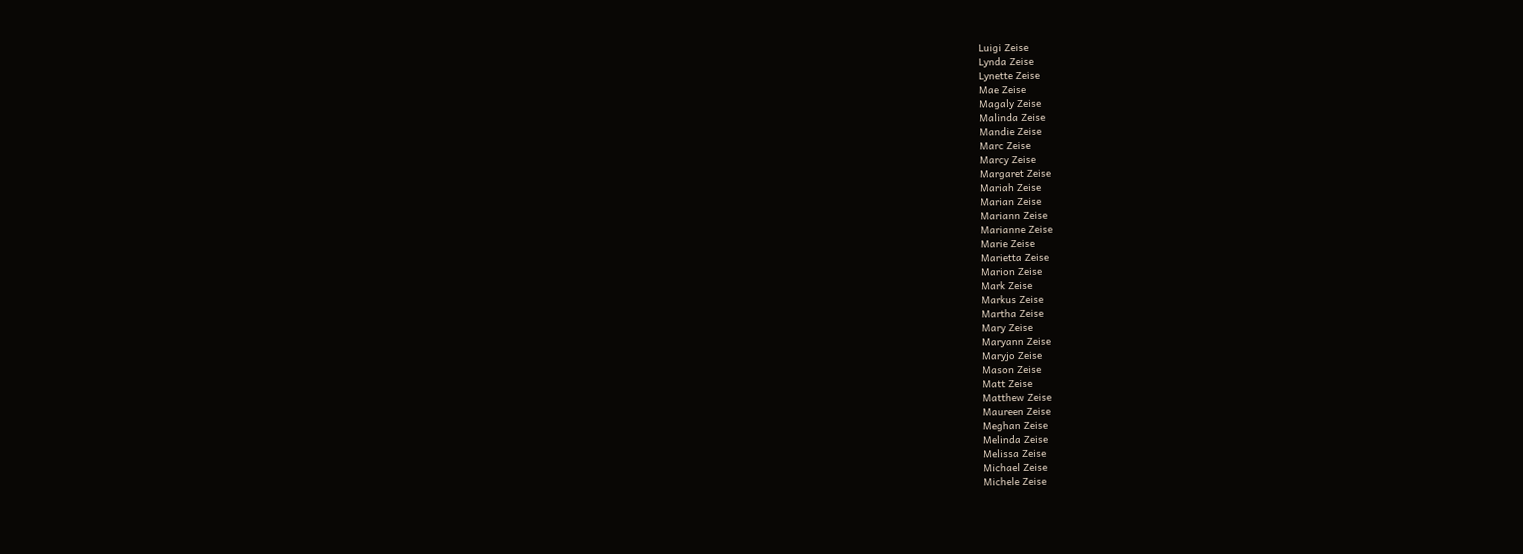Luigi Zeise
Lynda Zeise
Lynette Zeise
Mae Zeise
Magaly Zeise
Malinda Zeise
Mandie Zeise
Marc Zeise
Marcy Zeise
Margaret Zeise
Mariah Zeise
Marian Zeise
Mariann Zeise
Marianne Zeise
Marie Zeise
Marietta Zeise
Marion Zeise
Mark Zeise
Markus Zeise
Martha Zeise
Mary Zeise
Maryann Zeise
Maryjo Zeise
Mason Zeise
Matt Zeise
Matthew Zeise
Maureen Zeise
Meghan Zeise
Melinda Zeise
Melissa Zeise
Michael Zeise
Michele Zeise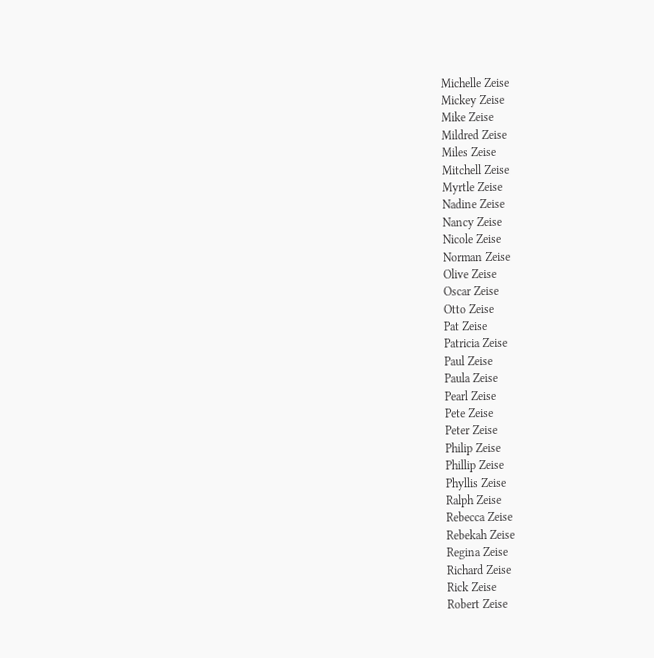Michelle Zeise
Mickey Zeise
Mike Zeise
Mildred Zeise
Miles Zeise
Mitchell Zeise
Myrtle Zeise
Nadine Zeise
Nancy Zeise
Nicole Zeise
Norman Zeise
Olive Zeise
Oscar Zeise
Otto Zeise
Pat Zeise
Patricia Zeise
Paul Zeise
Paula Zeise
Pearl Zeise
Pete Zeise
Peter Zeise
Philip Zeise
Phillip Zeise
Phyllis Zeise
Ralph Zeise
Rebecca Zeise
Rebekah Zeise
Regina Zeise
Richard Zeise
Rick Zeise
Robert Zeise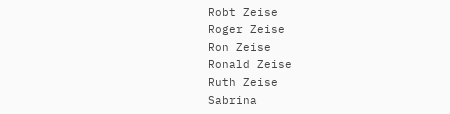Robt Zeise
Roger Zeise
Ron Zeise
Ronald Zeise
Ruth Zeise
Sabrina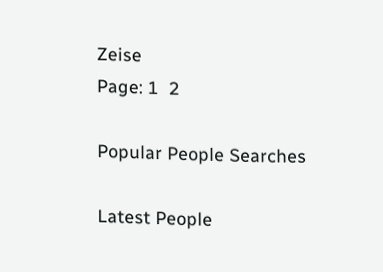Zeise
Page: 1  2

Popular People Searches

Latest People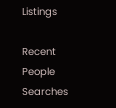Listings

Recent People Searches